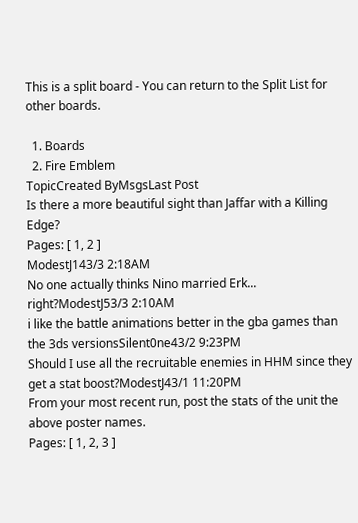This is a split board - You can return to the Split List for other boards.

  1. Boards
  2. Fire Emblem
TopicCreated ByMsgsLast Post
Is there a more beautiful sight than Jaffar with a Killing Edge?
Pages: [ 1, 2 ]
ModestJ143/3 2:18AM
No one actually thinks Nino married Erk... right?ModestJ53/3 2:10AM
i like the battle animations better in the gba games than the 3ds versionsSilent0ne43/2 9:23PM
Should I use all the recruitable enemies in HHM since they get a stat boost?ModestJ43/1 11:20PM
From your most recent run, post the stats of the unit the above poster names.
Pages: [ 1, 2, 3 ]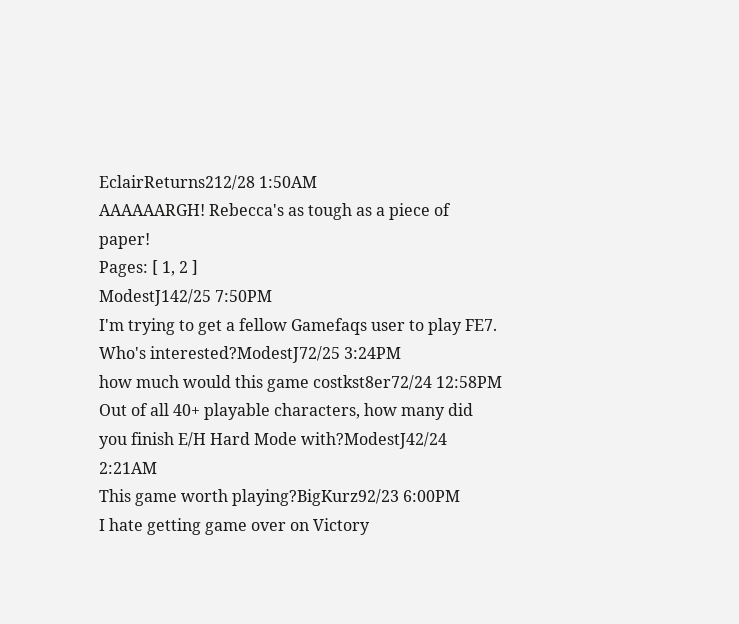EclairReturns212/28 1:50AM
AAAAAARGH! Rebecca's as tough as a piece of paper!
Pages: [ 1, 2 ]
ModestJ142/25 7:50PM
I'm trying to get a fellow Gamefaqs user to play FE7. Who's interested?ModestJ72/25 3:24PM
how much would this game costkst8er72/24 12:58PM
Out of all 40+ playable characters, how many did you finish E/H Hard Mode with?ModestJ42/24 2:21AM
This game worth playing?BigKurz92/23 6:00PM
I hate getting game over on Victory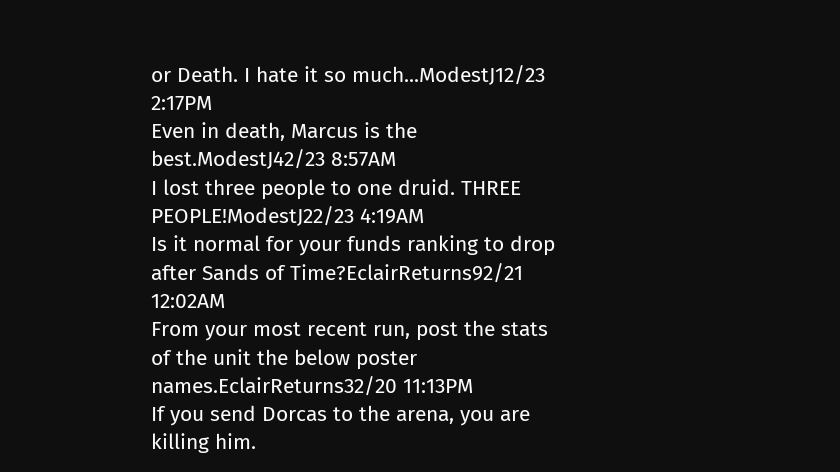or Death. I hate it so much...ModestJ12/23 2:17PM
Even in death, Marcus is the best.ModestJ42/23 8:57AM
I lost three people to one druid. THREE PEOPLE!ModestJ22/23 4:19AM
Is it normal for your funds ranking to drop after Sands of Time?EclairReturns92/21 12:02AM
From your most recent run, post the stats of the unit the below poster names.EclairReturns32/20 11:13PM
If you send Dorcas to the arena, you are killing him.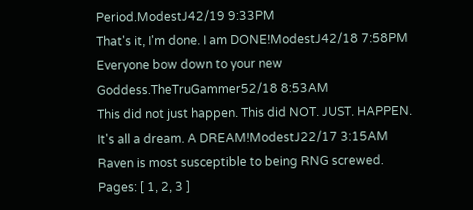Period.ModestJ42/19 9:33PM
That's it, I'm done. I am DONE!ModestJ42/18 7:58PM
Everyone bow down to your new Goddess.TheTruGammer52/18 8:53AM
This did not just happen. This did NOT. JUST. HAPPEN. It's all a dream. A DREAM!ModestJ22/17 3:15AM
Raven is most susceptible to being RNG screwed.
Pages: [ 1, 2, 3 ]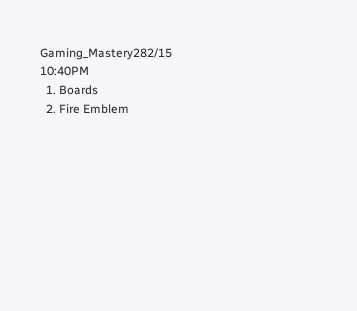Gaming_Mastery282/15 10:40PM
  1. Boards
  2. Fire Emblem